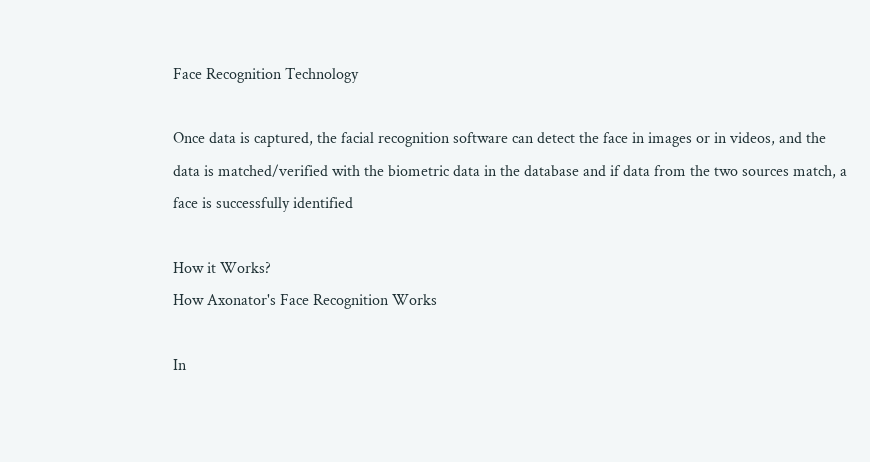Face Recognition Technology

Once data is captured, the facial recognition software can detect the face in images or in videos, and the data is matched/verified with the biometric data in the database and if data from the two sources match, a face is successfully identified

How it Works?
How Axonator's Face Recognition Works

In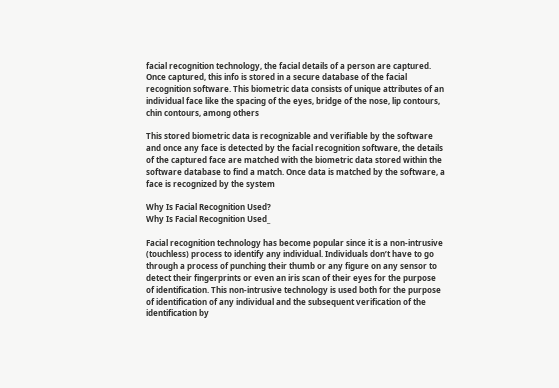facial recognition technology, the facial details of a person are captured. Once captured, this info is stored in a secure database of the facial recognition software. This biometric data consists of unique attributes of an individual face like the spacing of the eyes, bridge of the nose, lip contours, chin contours, among others

This stored biometric data is recognizable and verifiable by the software and once any face is detected by the facial recognition software, the details of the captured face are matched with the biometric data stored within the software database to find a match. Once data is matched by the software, a face is recognized by the system

Why Is Facial Recognition Used?
Why Is Facial Recognition Used_

Facial recognition technology has become popular since it is a non-intrusive (touchless) process to identify any individual. Individuals don’t have to go through a process of punching their thumb or any figure on any sensor to detect their fingerprints or even an iris scan of their eyes for the purpose of identification. This non-intrusive technology is used both for the purpose of identification of any individual and the subsequent verification of the identification by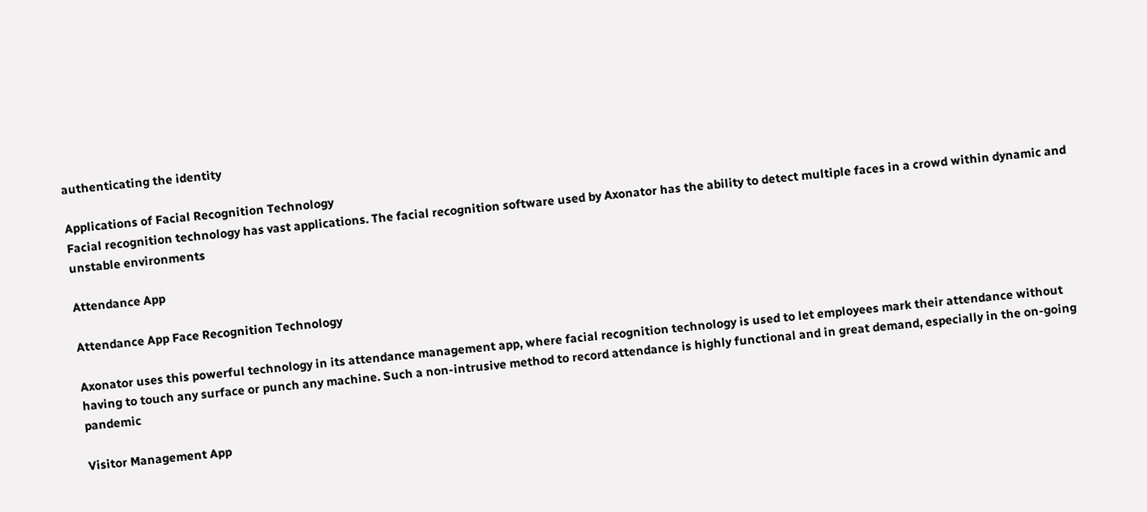authenticating the identity

Applications of Facial Recognition Technology
Facial recognition technology has vast applications. The facial recognition software used by Axonator has the ability to detect multiple faces in a crowd within dynamic and unstable environments

Attendance App

Attendance App Face Recognition Technology

Axonator uses this powerful technology in its attendance management app, where facial recognition technology is used to let employees mark their attendance without having to touch any surface or punch any machine. Such a non-intrusive method to record attendance is highly functional and in great demand, especially in the on-going pandemic

Visitor Management App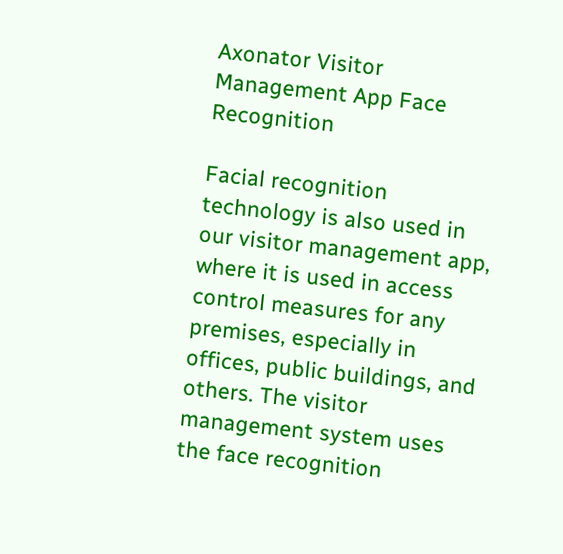Axonator Visitor Management App Face Recognition

Facial recognition technology is also used in our visitor management app, where it is used in access control measures for any premises, especially in offices, public buildings, and others. The visitor management system uses the face recognition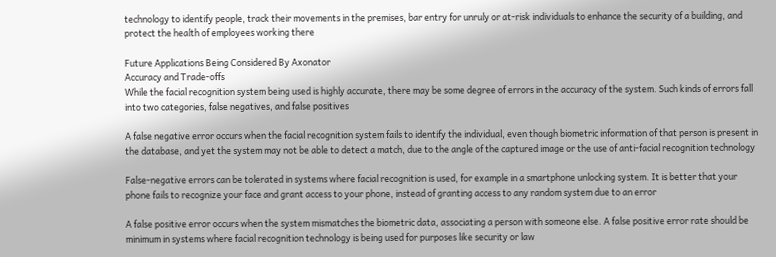technology to identify people, track their movements in the premises, bar entry for unruly or at-risk individuals to enhance the security of a building, and protect the health of employees working there

Future Applications Being Considered By Axonator
Accuracy and Trade-offs
While the facial recognition system being used is highly accurate, there may be some degree of errors in the accuracy of the system. Such kinds of errors fall into two categories, false negatives, and false positives

A false negative error occurs when the facial recognition system fails to identify the individual, even though biometric information of that person is present in the database, and yet the system may not be able to detect a match, due to the angle of the captured image or the use of anti-facial recognition technology

False-negative errors can be tolerated in systems where facial recognition is used, for example in a smartphone unlocking system. It is better that your phone fails to recognize your face and grant access to your phone, instead of granting access to any random system due to an error

A false positive error occurs when the system mismatches the biometric data, associating a person with someone else. A false positive error rate should be minimum in systems where facial recognition technology is being used for purposes like security or law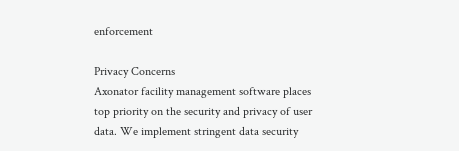enforcement

Privacy Concerns
Axonator facility management software places top priority on the security and privacy of user data. We implement stringent data security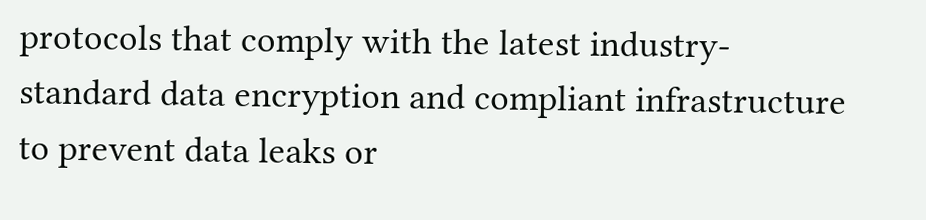protocols that comply with the latest industry-standard data encryption and compliant infrastructure to prevent data leaks or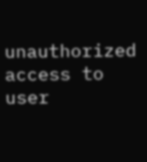unauthorized access to user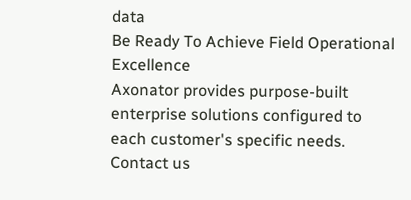data
Be Ready To Achieve Field Operational Excellence
Axonator provides purpose-built enterprise solutions configured to each customer's specific needs. Contact us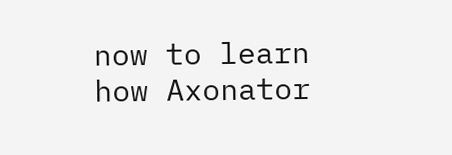now to learn how Axonator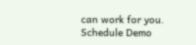can work for you.
Schedule Demo